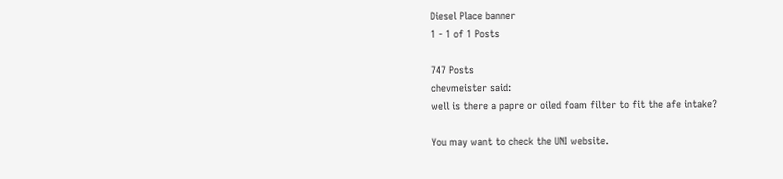Diesel Place banner
1 - 1 of 1 Posts

747 Posts
chevmeister said:
well is there a papre or oiled foam filter to fit the afe intake?

You may want to check the UNI website.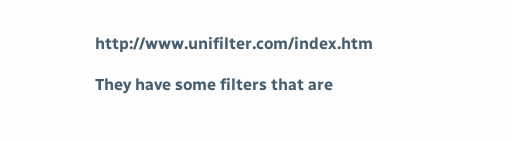http://www.unifilter.com/index.htm

They have some filters that are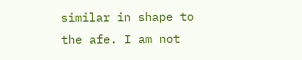similar in shape to the afe. I am not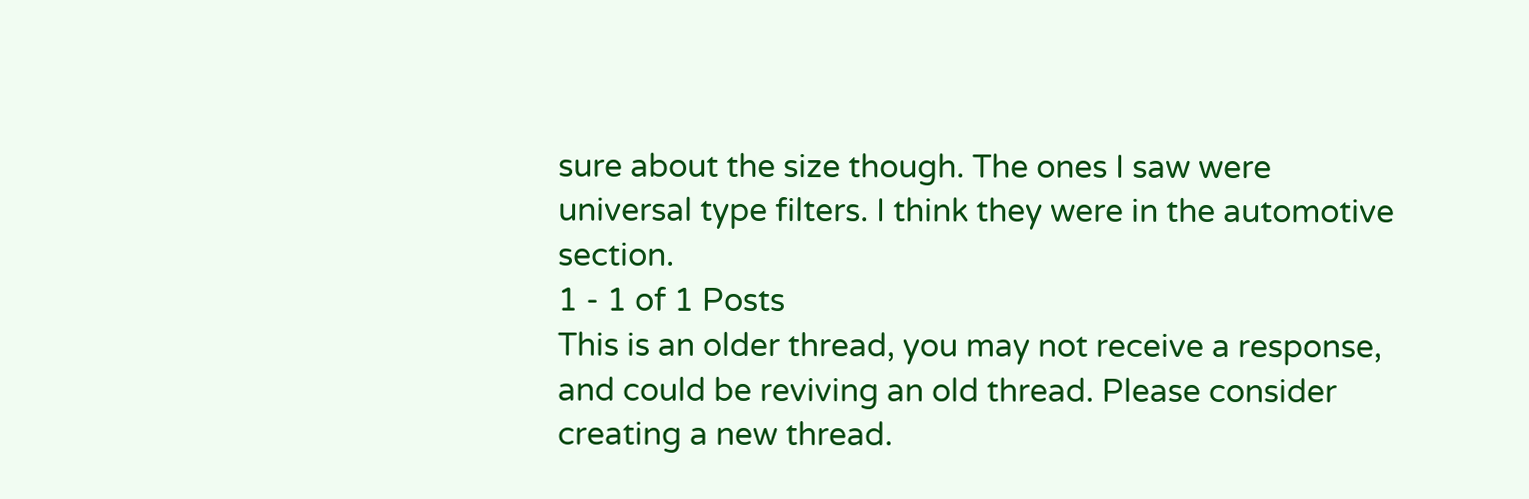sure about the size though. The ones I saw were universal type filters. I think they were in the automotive section.
1 - 1 of 1 Posts
This is an older thread, you may not receive a response, and could be reviving an old thread. Please consider creating a new thread.